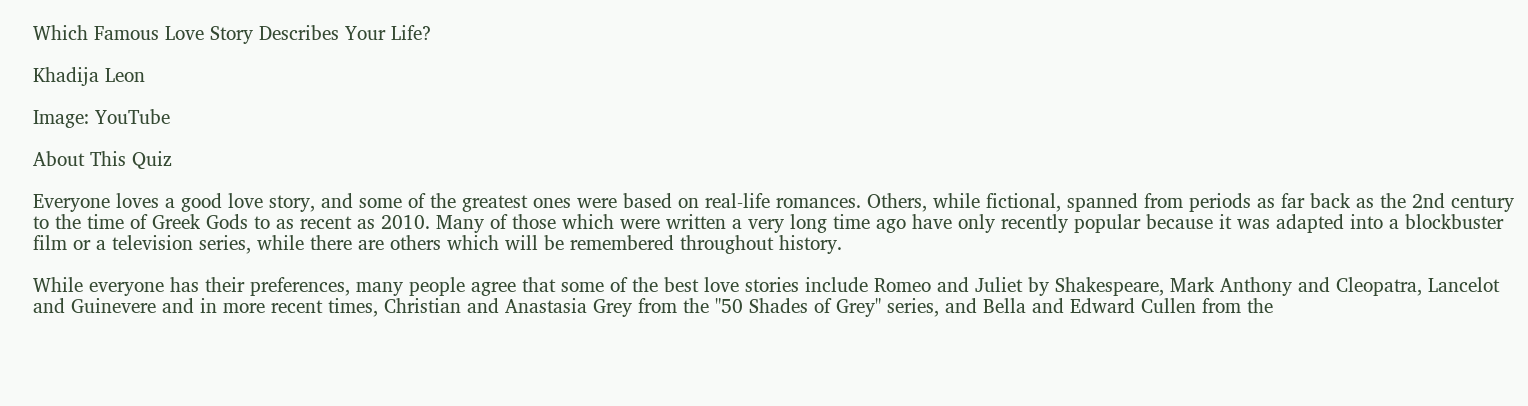Which Famous Love Story Describes Your Life?

Khadija Leon

Image: YouTube

About This Quiz

Everyone loves a good love story, and some of the greatest ones were based on real-life romances. Others, while fictional, spanned from periods as far back as the 2nd century to the time of Greek Gods to as recent as 2010. Many of those which were written a very long time ago have only recently popular because it was adapted into a blockbuster film or a television series, while there are others which will be remembered throughout history.

While everyone has their preferences, many people agree that some of the best love stories include Romeo and Juliet by Shakespeare, Mark Anthony and Cleopatra, Lancelot and Guinevere and in more recent times, Christian and Anastasia Grey from the "50 Shades of Grey" series, and Bella and Edward Cullen from the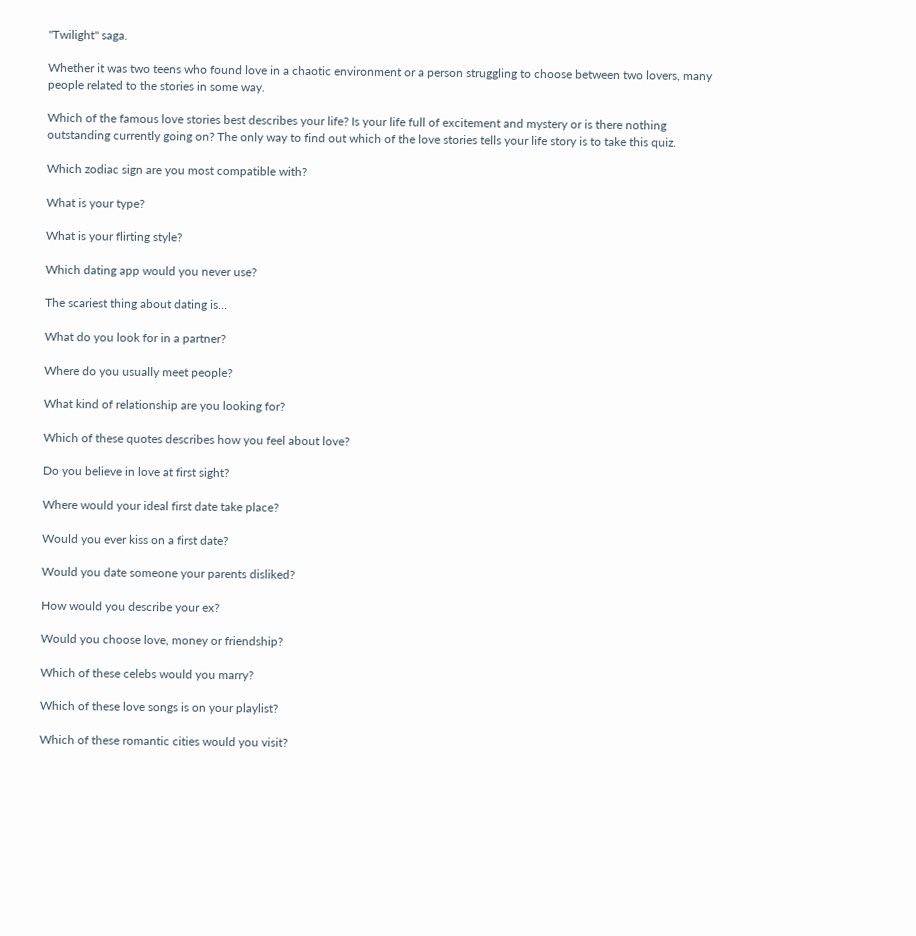"Twilight" saga.

Whether it was two teens who found love in a chaotic environment or a person struggling to choose between two lovers, many people related to the stories in some way.

Which of the famous love stories best describes your life? Is your life full of excitement and mystery or is there nothing outstanding currently going on? The only way to find out which of the love stories tells your life story is to take this quiz.

Which zodiac sign are you most compatible with?

What is your type?

What is your flirting style?

Which dating app would you never use?

The scariest thing about dating is…

What do you look for in a partner?

Where do you usually meet people?

What kind of relationship are you looking for?

Which of these quotes describes how you feel about love?

Do you believe in love at first sight?

Where would your ideal first date take place?

Would you ever kiss on a first date?

Would you date someone your parents disliked?

How would you describe your ex?

Would you choose love, money or friendship?

Which of these celebs would you marry?

Which of these love songs is on your playlist?

Which of these romantic cities would you visit?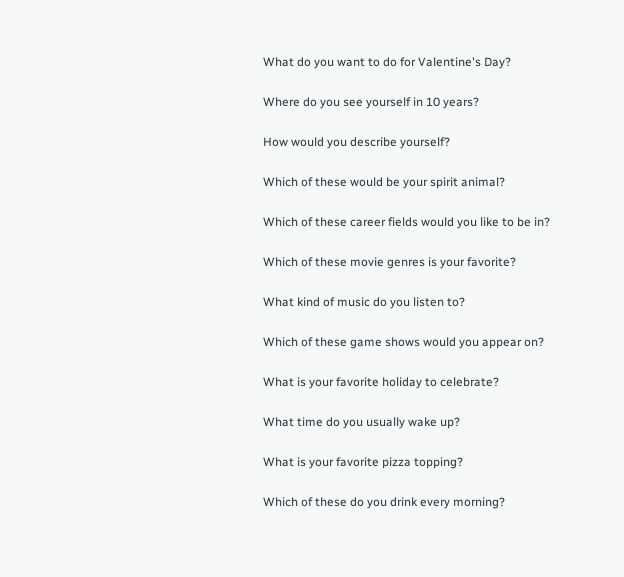What do you want to do for Valentine's Day?

Where do you see yourself in 10 years?

How would you describe yourself?

Which of these would be your spirit animal?

Which of these career fields would you like to be in?

Which of these movie genres is your favorite?

What kind of music do you listen to?

Which of these game shows would you appear on?

What is your favorite holiday to celebrate?

What time do you usually wake up?

What is your favorite pizza topping?

Which of these do you drink every morning?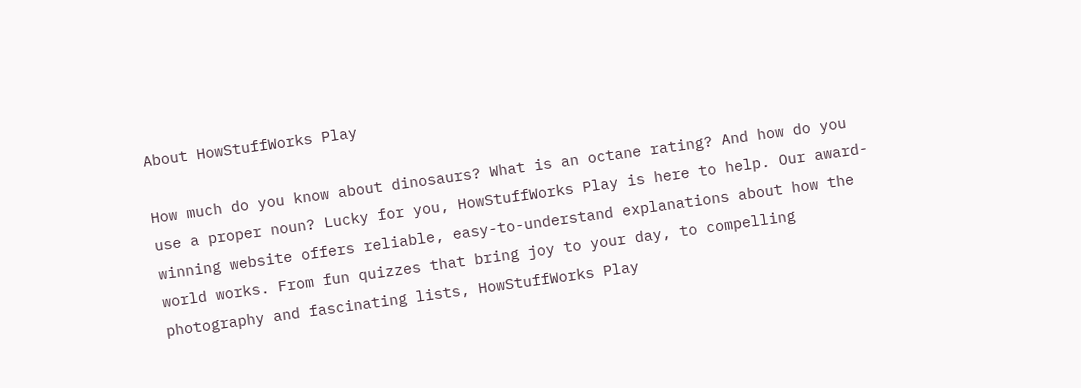About HowStuffWorks Play

How much do you know about dinosaurs? What is an octane rating? And how do you use a proper noun? Lucky for you, HowStuffWorks Play is here to help. Our award-winning website offers reliable, easy-to-understand explanations about how the world works. From fun quizzes that bring joy to your day, to compelling photography and fascinating lists, HowStuffWorks Play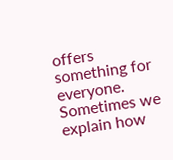offers something for everyone. Sometimes we explain how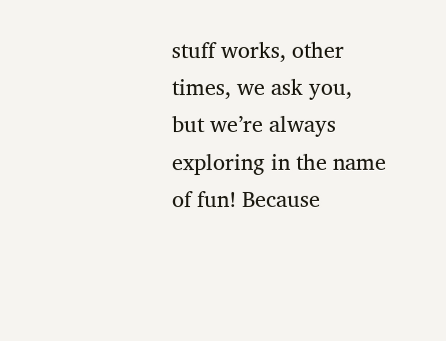stuff works, other times, we ask you, but we’re always exploring in the name of fun! Because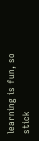learning is fun, so stick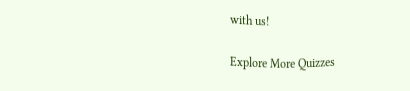with us!

Explore More Quizzes